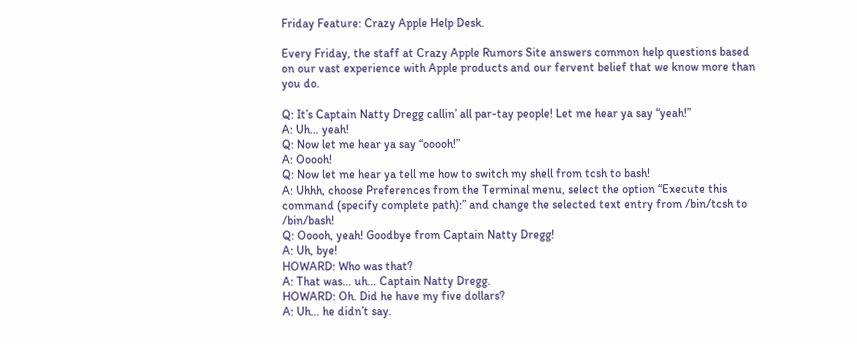Friday Feature: Crazy Apple Help Desk.

Every Friday, the staff at Crazy Apple Rumors Site answers common help questions based on our vast experience with Apple products and our fervent belief that we know more than you do.

Q: It’s Captain Natty Dregg callin’ all par-tay people! Let me hear ya say “yeah!”
A: Uh… yeah!
Q: Now let me hear ya say “ooooh!”
A: Ooooh!
Q: Now let me hear ya tell me how to switch my shell from tcsh to bash!
A: Uhhh, choose Preferences from the Terminal menu, select the option “Execute this command (specify complete path):” and change the selected text entry from /bin/tcsh to /bin/bash!
Q: Ooooh, yeah! Goodbye from Captain Natty Dregg!
A: Uh, bye!
HOWARD: Who was that?
A: That was… uh… Captain Natty Dregg.
HOWARD: Oh. Did he have my five dollars?
A: Uh… he didn’t say.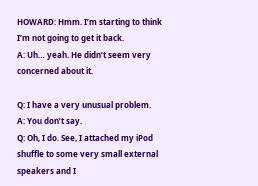HOWARD: Hmm. I’m starting to think I’m not going to get it back.
A: Uh… yeah. He didn’t seem very concerned about it.

Q: I have a very unusual problem.
A: You don’t say.
Q: Oh, I do. See, I attached my iPod shuffle to some very small external speakers and I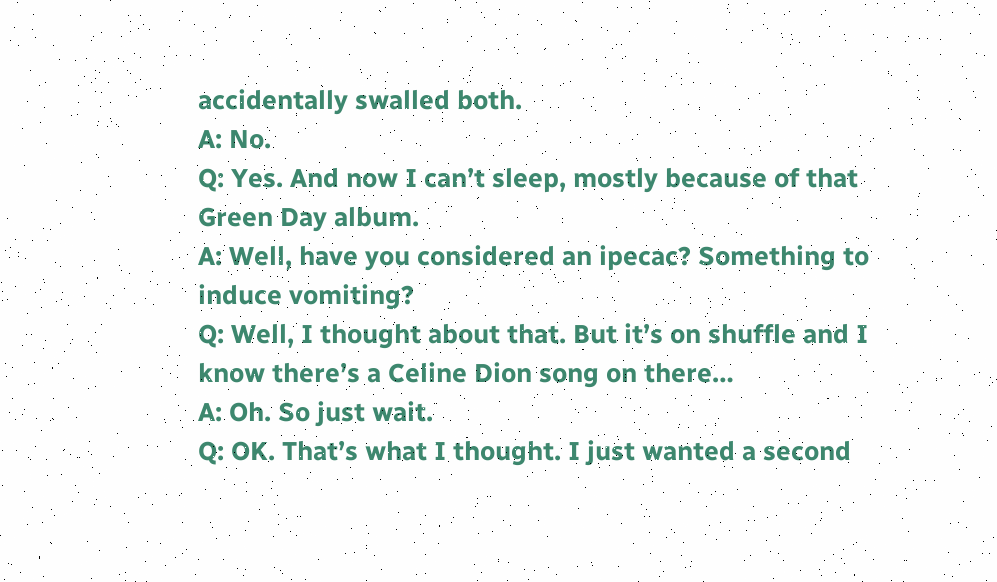accidentally swalled both.
A: No.
Q: Yes. And now I can’t sleep, mostly because of that Green Day album.
A: Well, have you considered an ipecac? Something to induce vomiting?
Q: Well, I thought about that. But it’s on shuffle and I know there’s a Celine Dion song on there…
A: Oh. So just wait.
Q: OK. That’s what I thought. I just wanted a second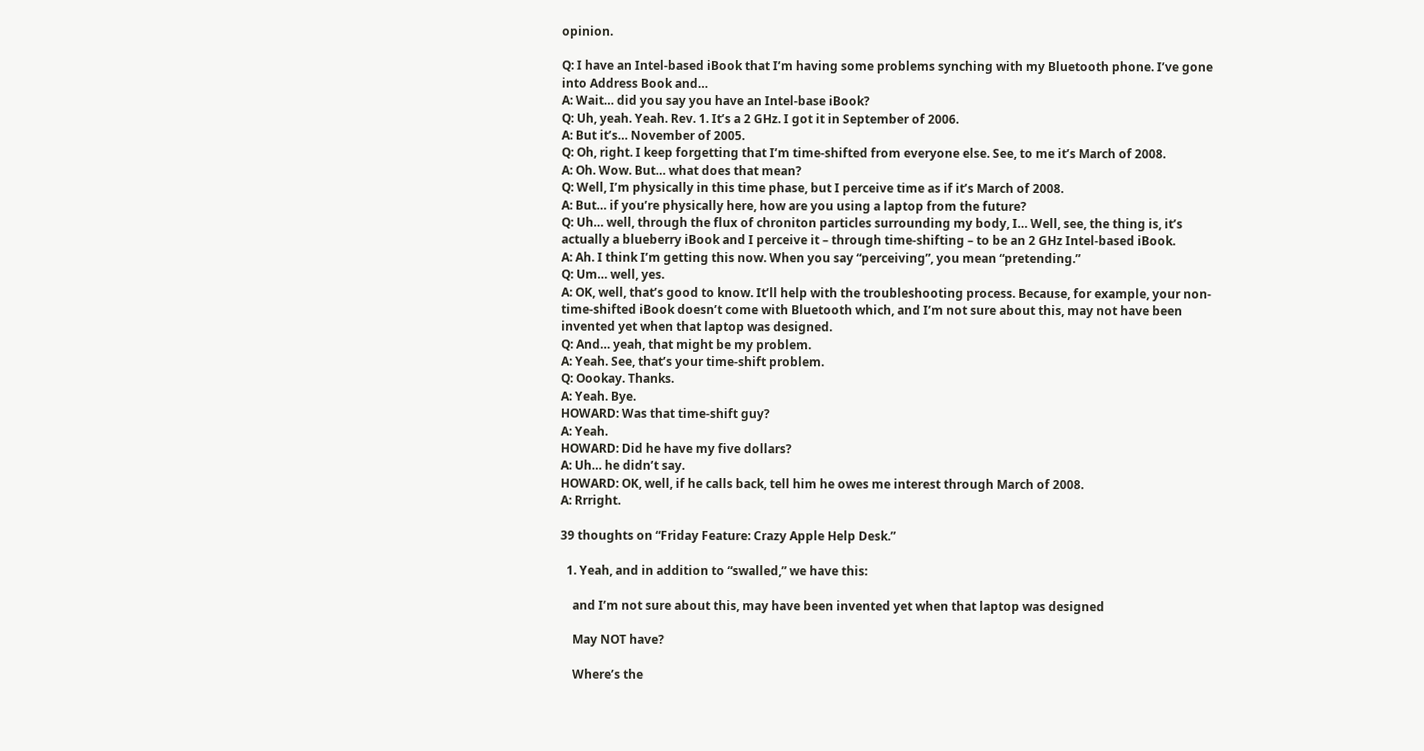opinion.

Q: I have an Intel-based iBook that I’m having some problems synching with my Bluetooth phone. I’ve gone into Address Book and…
A: Wait… did you say you have an Intel-base iBook?
Q: Uh, yeah. Yeah. Rev. 1. It’s a 2 GHz. I got it in September of 2006.
A: But it’s… November of 2005.
Q: Oh, right. I keep forgetting that I’m time-shifted from everyone else. See, to me it’s March of 2008.
A: Oh. Wow. But… what does that mean?
Q: Well, I’m physically in this time phase, but I perceive time as if it’s March of 2008.
A: But… if you’re physically here, how are you using a laptop from the future?
Q: Uh… well, through the flux of chroniton particles surrounding my body, I… Well, see, the thing is, it’s actually a blueberry iBook and I perceive it – through time-shifting – to be an 2 GHz Intel-based iBook.
A: Ah. I think I’m getting this now. When you say “perceiving”, you mean “pretending.”
Q: Um… well, yes.
A: OK, well, that’s good to know. It’ll help with the troubleshooting process. Because, for example, your non-time-shifted iBook doesn’t come with Bluetooth which, and I’m not sure about this, may not have been invented yet when that laptop was designed.
Q: And… yeah, that might be my problem.
A: Yeah. See, that’s your time-shift problem.
Q: Oookay. Thanks.
A: Yeah. Bye.
HOWARD: Was that time-shift guy?
A: Yeah.
HOWARD: Did he have my five dollars?
A: Uh… he didn’t say.
HOWARD: OK, well, if he calls back, tell him he owes me interest through March of 2008.
A: Rrright.

39 thoughts on “Friday Feature: Crazy Apple Help Desk.”

  1. Yeah, and in addition to “swalled,” we have this:

    and I’m not sure about this, may have been invented yet when that laptop was designed

    May NOT have?

    Where’s the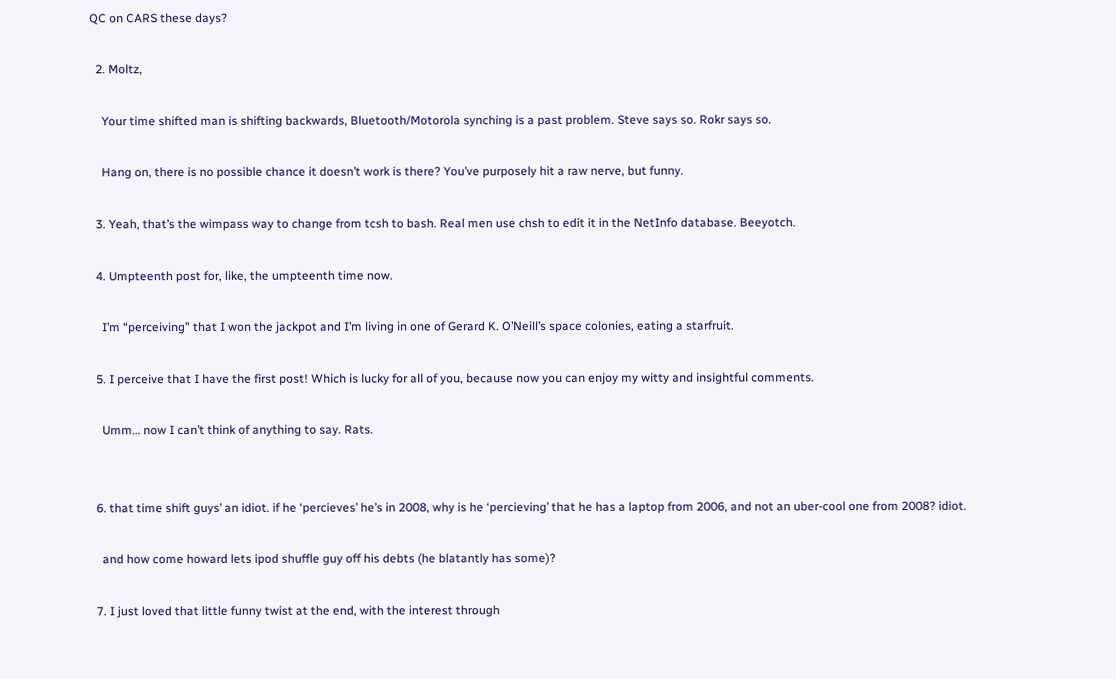QC on CARS these days?

  2. Moltz,

    Your time shifted man is shifting backwards, Bluetooth/Motorola synching is a past problem. Steve says so. Rokr says so.

    Hang on, there is no possible chance it doesn’t work is there? You’ve purposely hit a raw nerve, but funny.

  3. Yeah, that’s the wimpass way to change from tcsh to bash. Real men use chsh to edit it in the NetInfo database. Beeyotch.

  4. Umpteenth post for, like, the umpteenth time now.

    I’m “perceiving” that I won the jackpot and I’m living in one of Gerard K. O’Neill’s space colonies, eating a starfruit.

  5. I perceive that I have the first post! Which is lucky for all of you, because now you can enjoy my witty and insightful comments.

    Umm… now I can’t think of anything to say. Rats.


  6. that time shift guys’ an idiot. if he ‘percieves’ he’s in 2008, why is he ‘percieving’ that he has a laptop from 2006, and not an uber-cool one from 2008? idiot.

    and how come howard lets ipod shuffle guy off his debts (he blatantly has some)?

  7. I just loved that little funny twist at the end, with the interest through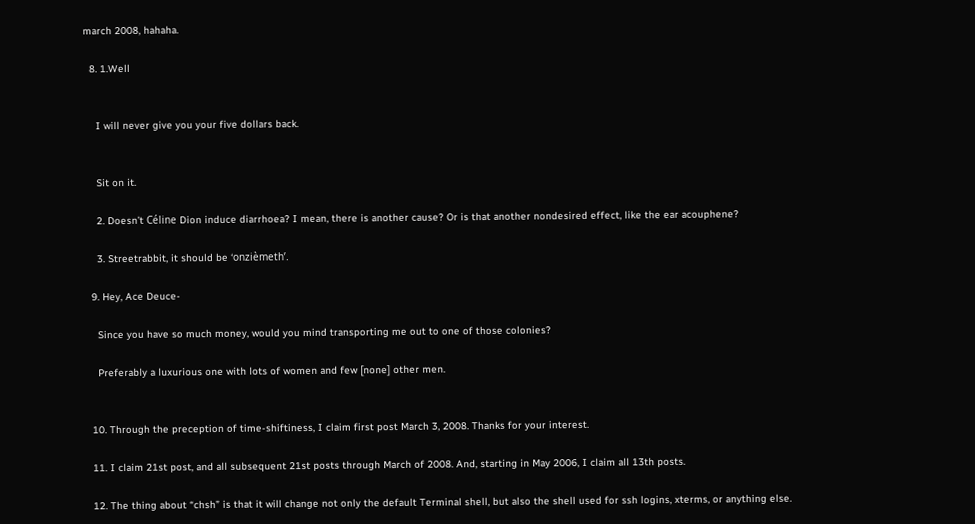march 2008, hahaha.

  8. 1.Well


    I will never give you your five dollars back.


    Sit on it.

    2. Doesn’t Céline Dion induce diarrhoea? I mean, there is another cause? Or is that another nondesired effect, like the ear acouphene?

    3. Streetrabbit, it should be ‘onzièmeth’.

  9. Hey, Ace Deuce-

    Since you have so much money, would you mind transporting me out to one of those colonies?

    Preferably a luxurious one with lots of women and few [none] other men.


  10. Through the preception of time-shiftiness, I claim first post March 3, 2008. Thanks for your interest.

  11. I claim 21st post, and all subsequent 21st posts through March of 2008. And, starting in May 2006, I claim all 13th posts.

  12. The thing about “chsh” is that it will change not only the default Terminal shell, but also the shell used for ssh logins, xterms, or anything else.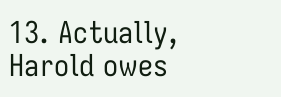13. Actually, Harold owes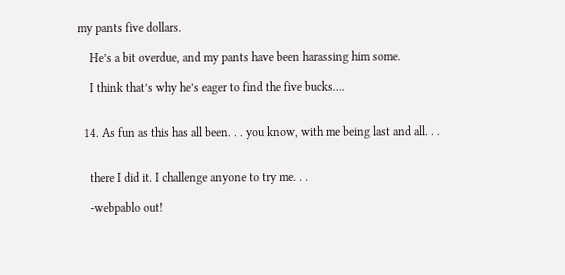my pants five dollars.

    He’s a bit overdue, and my pants have been harassing him some.

    I think that’s why he’s eager to find the five bucks….


  14. As fun as this has all been. . . you know, with me being last and all. . .


    there I did it. I challenge anyone to try me. . .

    -webpablo out!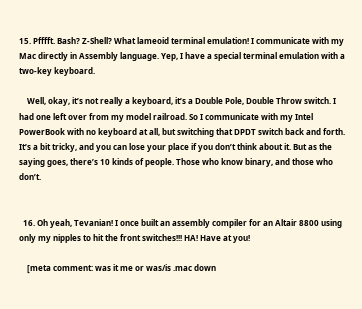15. Pfffft. Bash? Z-Shell? What lameoid terminal emulation! I communicate with my Mac directly in Assembly language. Yep, I have a special terminal emulation with a two-key keyboard.

    Well, okay, it’s not really a keyboard, it’s a Double Pole, Double Throw switch. I had one left over from my model railroad. So I communicate with my Intel PowerBook with no keyboard at all, but switching that DPDT switch back and forth. It’s a bit tricky, and you can lose your place if you don’t think about it. But as the saying goes, there’s 10 kinds of people. Those who know binary, and those who don’t.


  16. Oh yeah, Tevanian! I once built an assembly compiler for an Altair 8800 using only my nipples to hit the front switches!!! HA! Have at you!

    [meta comment: was it me or was/is .mac down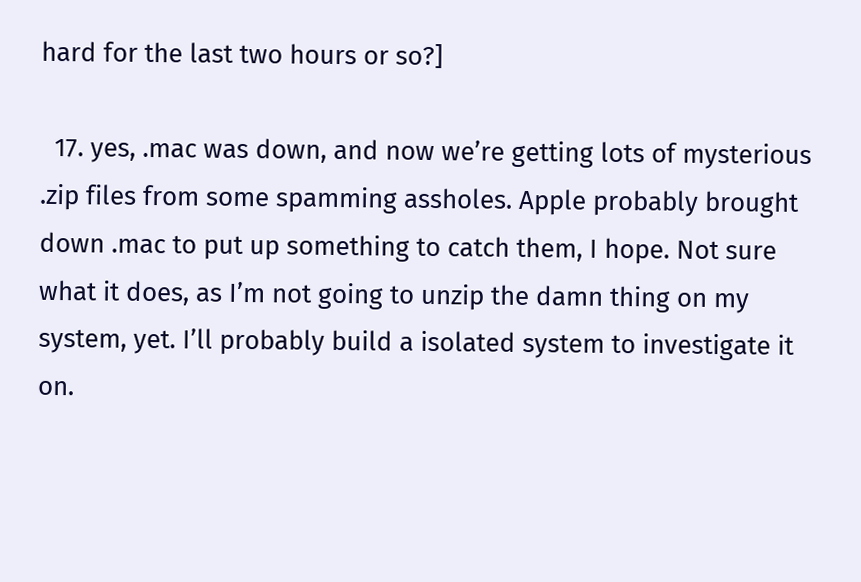hard for the last two hours or so?]

  17. yes, .mac was down, and now we’re getting lots of mysterious .zip files from some spamming assholes. Apple probably brought down .mac to put up something to catch them, I hope. Not sure what it does, as I’m not going to unzip the damn thing on my system, yet. I’ll probably build a isolated system to investigate it on.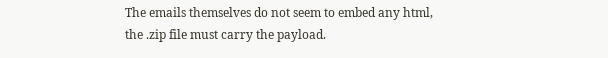The emails themselves do not seem to embed any html, the .zip file must carry the payload.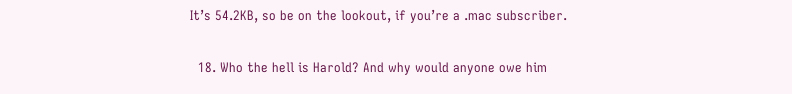It’s 54.2KB, so be on the lookout, if you’re a .mac subscriber.

  18. Who the hell is Harold? And why would anyone owe him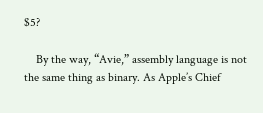$5?

    By the way, “Avie,” assembly language is not the same thing as binary. As Apple’s Chief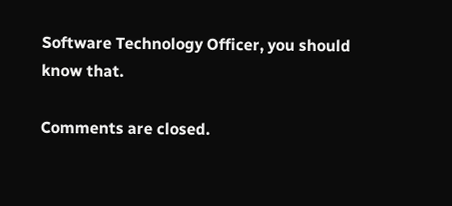Software Technology Officer, you should know that.

Comments are closed.